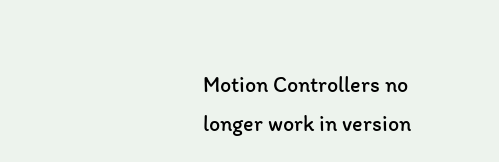Motion Controllers no longer work in version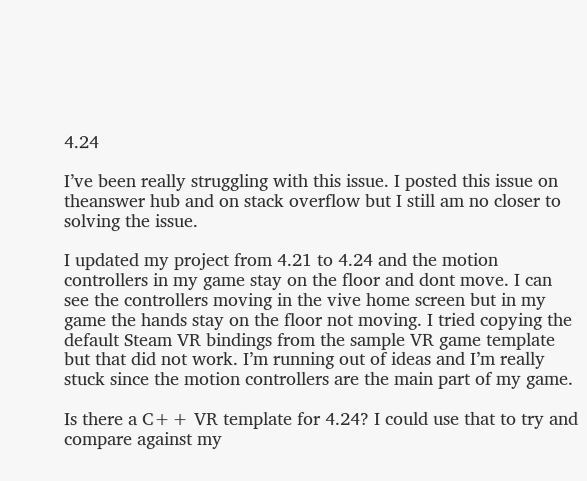4.24

I’ve been really struggling with this issue. I posted this issue on theanswer hub and on stack overflow but I still am no closer to solving the issue.

I updated my project from 4.21 to 4.24 and the motion controllers in my game stay on the floor and dont move. I can see the controllers moving in the vive home screen but in my game the hands stay on the floor not moving. I tried copying the default Steam VR bindings from the sample VR game template but that did not work. I’m running out of ideas and I’m really stuck since the motion controllers are the main part of my game.

Is there a C++ VR template for 4.24? I could use that to try and compare against my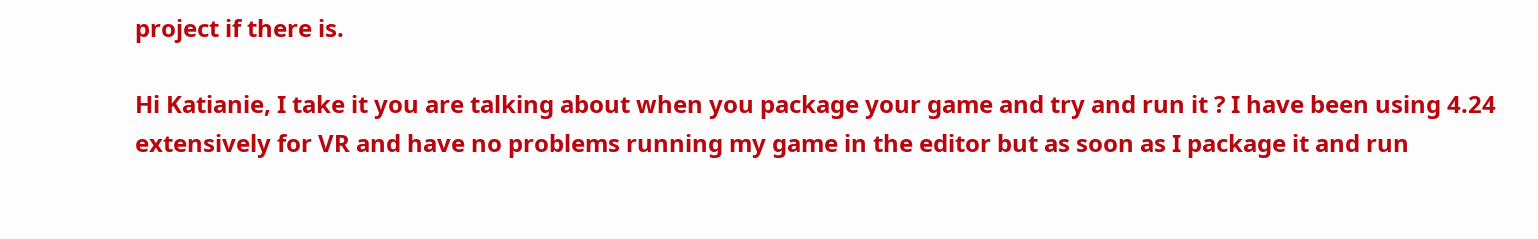project if there is.

Hi Katianie, I take it you are talking about when you package your game and try and run it ? I have been using 4.24 extensively for VR and have no problems running my game in the editor but as soon as I package it and run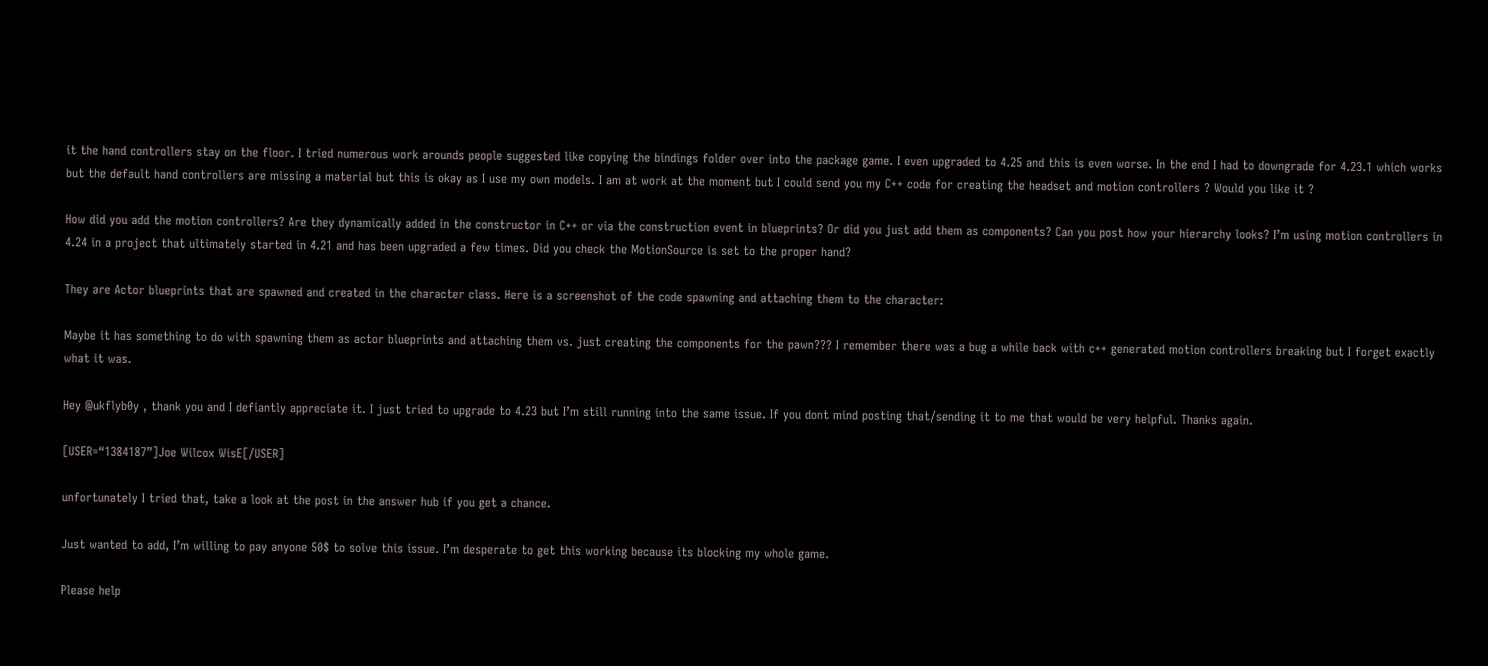it the hand controllers stay on the floor. I tried numerous work arounds people suggested like copying the bindings folder over into the package game. I even upgraded to 4.25 and this is even worse. In the end I had to downgrade for 4.23.1 which works but the default hand controllers are missing a material but this is okay as I use my own models. I am at work at the moment but I could send you my C++ code for creating the headset and motion controllers ? Would you like it ?

How did you add the motion controllers? Are they dynamically added in the constructor in C++ or via the construction event in blueprints? Or did you just add them as components? Can you post how your hierarchy looks? I’m using motion controllers in 4.24 in a project that ultimately started in 4.21 and has been upgraded a few times. Did you check the MotionSource is set to the proper hand?

They are Actor blueprints that are spawned and created in the character class. Here is a screenshot of the code spawning and attaching them to the character:

Maybe it has something to do with spawning them as actor blueprints and attaching them vs. just creating the components for the pawn??? I remember there was a bug a while back with c++ generated motion controllers breaking but I forget exactly what it was.

Hey @ukflyb0y , thank you and I defiantly appreciate it. I just tried to upgrade to 4.23 but I’m still running into the same issue. If you dont mind posting that/sending it to me that would be very helpful. Thanks again.

[USER=“1384187”]Joe Wilcox WisE[/USER]

unfortunately I tried that, take a look at the post in the answer hub if you get a chance.

Just wanted to add, I’m willing to pay anyone 50$ to solve this issue. I’m desperate to get this working because its blocking my whole game.

Please help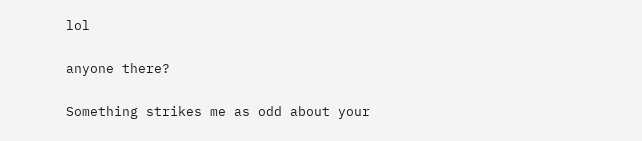lol

anyone there?

Something strikes me as odd about your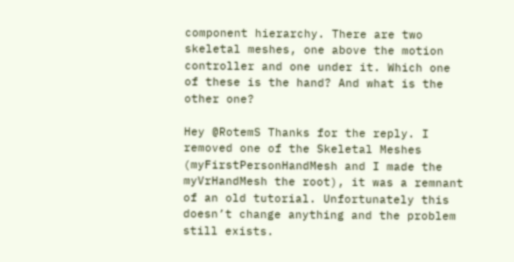component hierarchy. There are two skeletal meshes, one above the motion controller and one under it. Which one of these is the hand? And what is the other one?

Hey @RotemS Thanks for the reply. I removed one of the Skeletal Meshes (myFirstPersonHandMesh and I made the myVrHandMesh the root), it was a remnant of an old tutorial. Unfortunately this doesn’t change anything and the problem still exists.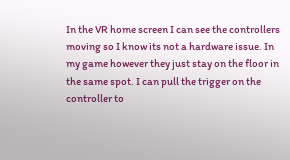In the VR home screen I can see the controllers moving so I know its not a hardware issue. In my game however they just stay on the floor in the same spot. I can pull the trigger on the controller to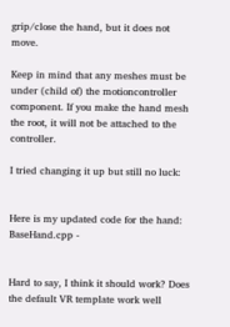grip/close the hand, but it does not move.

Keep in mind that any meshes must be under (child of) the motioncontroller component. If you make the hand mesh the root, it will not be attached to the controller.

I tried changing it up but still no luck:


Here is my updated code for the hand: BaseHand.cpp -


Hard to say, I think it should work? Does the default VR template work well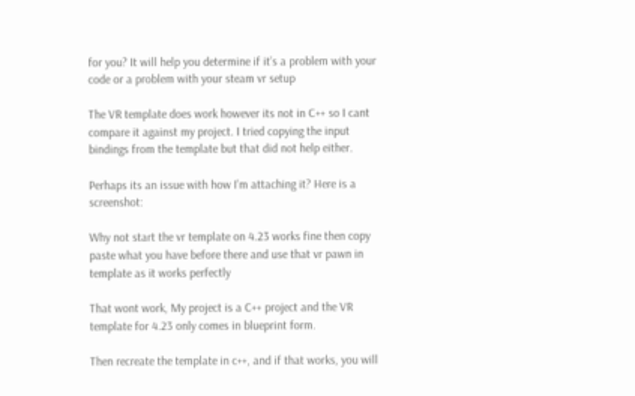for you? It will help you determine if it’s a problem with your code or a problem with your steam vr setup

The VR template does work however its not in C++ so I cant compare it against my project. I tried copying the input bindings from the template but that did not help either.

Perhaps its an issue with how I’m attaching it? Here is a screenshot:

Why not start the vr template on 4.23 works fine then copy paste what you have before there and use that vr pawn in template as it works perfectly

That wont work, My project is a C++ project and the VR template for 4.23 only comes in blueprint form.

Then recreate the template in c++, and if that works, you will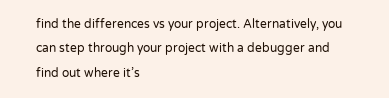find the differences vs your project. Alternatively, you can step through your project with a debugger and find out where it’s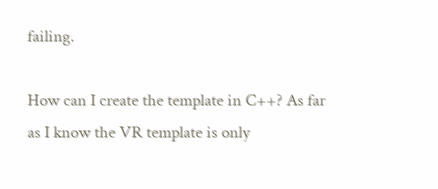failing.

How can I create the template in C++? As far as I know the VR template is only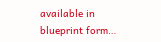available in blueprint form…